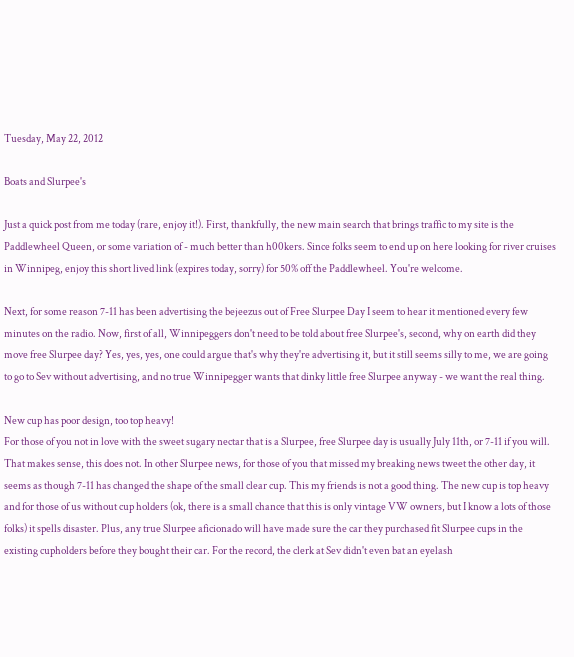Tuesday, May 22, 2012

Boats and Slurpee's

Just a quick post from me today (rare, enjoy it!). First, thankfully, the new main search that brings traffic to my site is the Paddlewheel Queen, or some variation of - much better than h00kers. Since folks seem to end up on here looking for river cruises in Winnipeg, enjoy this short lived link (expires today, sorry) for 50% off the Paddlewheel. You're welcome.

Next, for some reason 7-11 has been advertising the bejeezus out of Free Slurpee Day I seem to hear it mentioned every few minutes on the radio. Now, first of all, Winnipeggers don't need to be told about free Slurpee's, second, why on earth did they move free Slurpee day? Yes, yes, yes, one could argue that's why they're advertising it, but it still seems silly to me, we are going to go to Sev without advertising, and no true Winnipegger wants that dinky little free Slurpee anyway - we want the real thing.

New cup has poor design, too top heavy!
For those of you not in love with the sweet sugary nectar that is a Slurpee, free Slurpee day is usually July 11th, or 7-11 if you will. That makes sense, this does not. In other Slurpee news, for those of you that missed my breaking news tweet the other day, it seems as though 7-11 has changed the shape of the small clear cup. This my friends is not a good thing. The new cup is top heavy and for those of us without cup holders (ok, there is a small chance that this is only vintage VW owners, but I know a lots of those folks) it spells disaster. Plus, any true Slurpee aficionado will have made sure the car they purchased fit Slurpee cups in the existing cupholders before they bought their car. For the record, the clerk at Sev didn't even bat an eyelash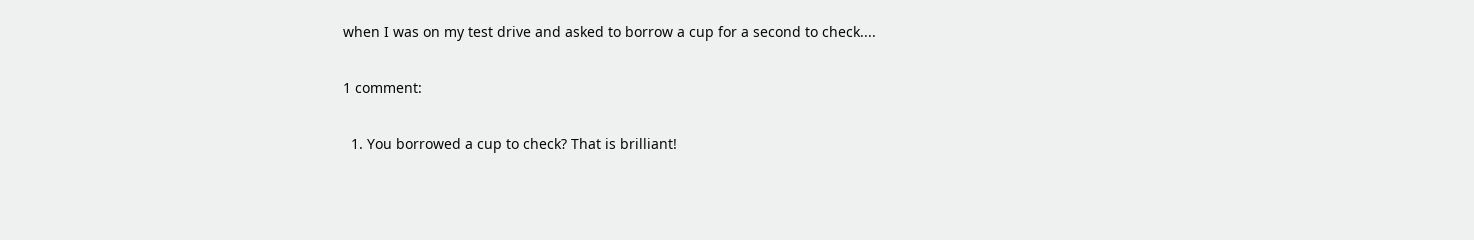when I was on my test drive and asked to borrow a cup for a second to check....

1 comment:

  1. You borrowed a cup to check? That is brilliant!